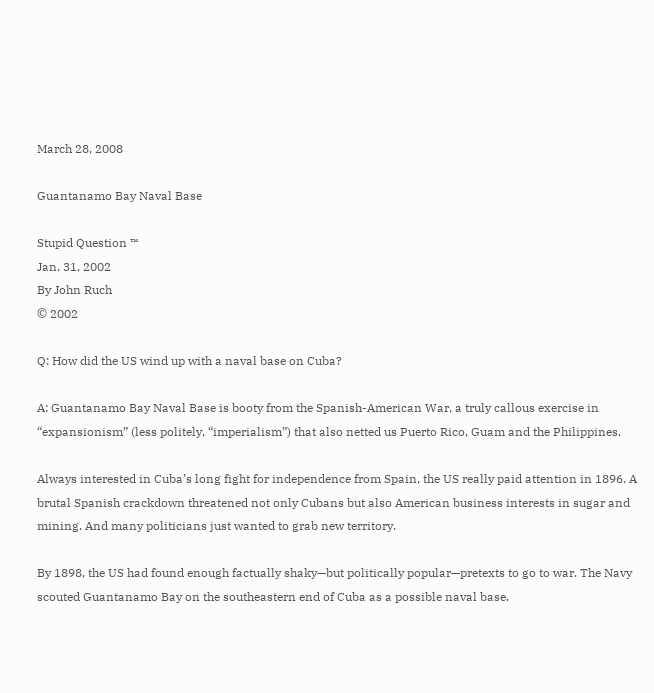March 28, 2008

Guantanamo Bay Naval Base

Stupid Question ™
Jan. 31, 2002
By John Ruch
© 2002

Q: How did the US wind up with a naval base on Cuba?

A: Guantanamo Bay Naval Base is booty from the Spanish-American War, a truly callous exercise in “expansionism” (less politely, “imperialism”) that also netted us Puerto Rico, Guam and the Philippines.

Always interested in Cuba’s long fight for independence from Spain, the US really paid attention in 1896. A brutal Spanish crackdown threatened not only Cubans but also American business interests in sugar and mining. And many politicians just wanted to grab new territory.

By 1898, the US had found enough factually shaky—but politically popular—pretexts to go to war. The Navy scouted Guantanamo Bay on the southeastern end of Cuba as a possible naval base.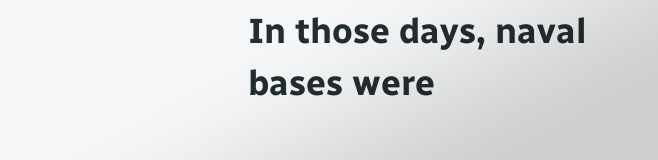In those days, naval bases were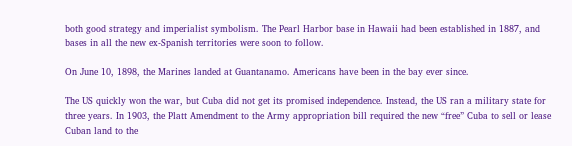both good strategy and imperialist symbolism. The Pearl Harbor base in Hawaii had been established in 1887, and bases in all the new ex-Spanish territories were soon to follow.

On June 10, 1898, the Marines landed at Guantanamo. Americans have been in the bay ever since.

The US quickly won the war, but Cuba did not get its promised independence. Instead, the US ran a military state for three years. In 1903, the Platt Amendment to the Army appropriation bill required the new “free” Cuba to sell or lease Cuban land to the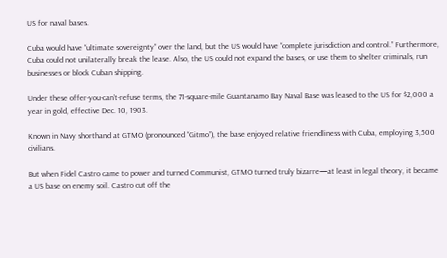US for naval bases.

Cuba would have “ultimate sovereignty” over the land, but the US would have “complete jurisdiction and control.” Furthermore, Cuba could not unilaterally break the lease. Also, the US could not expand the bases, or use them to shelter criminals, run businesses or block Cuban shipping.

Under these offer-you-can’t-refuse terms, the 71-square-mile Guantanamo Bay Naval Base was leased to the US for $2,000 a year in gold, effective Dec. 10, 1903.

Known in Navy shorthand at GTMO (pronounced “Gitmo”), the base enjoyed relative friendliness with Cuba, employing 3,500 civilians.

But when Fidel Castro came to power and turned Communist, GTMO turned truly bizarre—at least in legal theory, it became a US base on enemy soil. Castro cut off the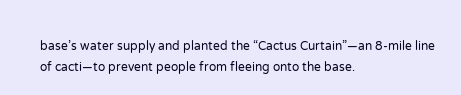base’s water supply and planted the “Cactus Curtain”—an 8-mile line of cacti—to prevent people from fleeing onto the base.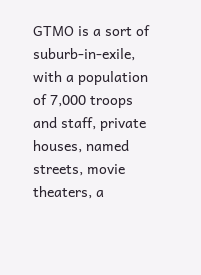GTMO is a sort of suburb-in-exile, with a population of 7,000 troops and staff, private houses, named streets, movie theaters, a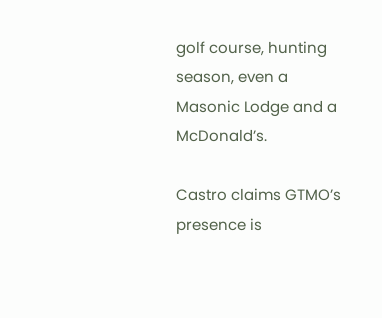golf course, hunting season, even a Masonic Lodge and a McDonald’s.

Castro claims GTMO’s presence is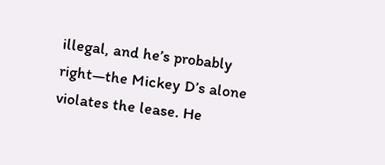illegal, and he’s probably right—the Mickey D’s alone violates the lease. He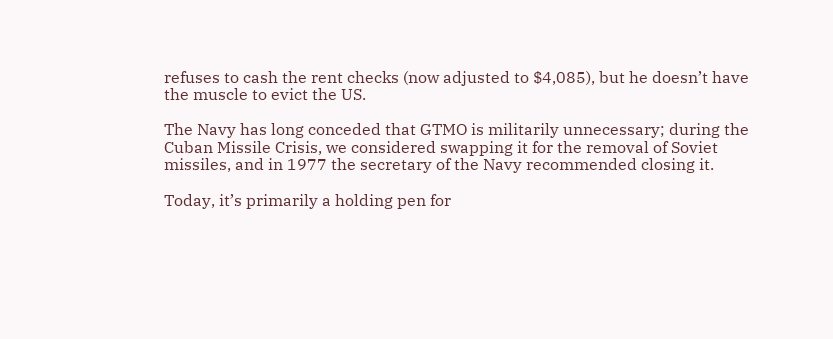refuses to cash the rent checks (now adjusted to $4,085), but he doesn’t have the muscle to evict the US.

The Navy has long conceded that GTMO is militarily unnecessary; during the Cuban Missile Crisis, we considered swapping it for the removal of Soviet missiles, and in 1977 the secretary of the Navy recommended closing it.

Today, it’s primarily a holding pen for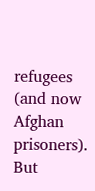refugees (and now Afghan prisoners). But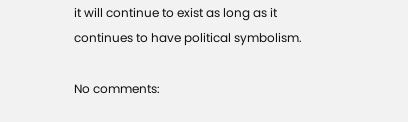it will continue to exist as long as it continues to have political symbolism.

No comments: